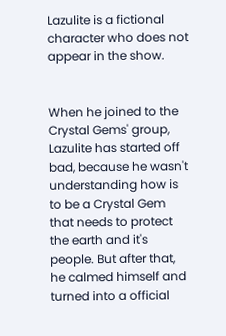Lazulite is a fictional character who does not appear in the show.


When he joined to the Crystal Gems' group, Lazulite has started off bad, because he wasn't understanding how is to be a Crystal Gem that needs to protect the earth and it's people. But after that, he calmed himself and turned into a official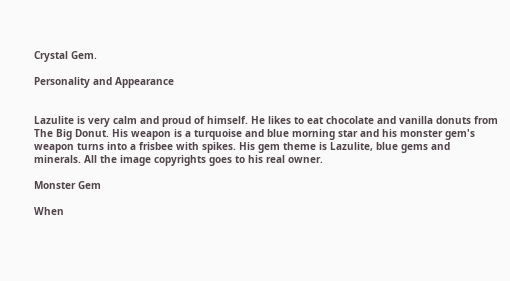Crystal Gem.

Personality and Appearance


Lazulite is very calm and proud of himself. He likes to eat chocolate and vanilla donuts from The Big Donut. His weapon is a turquoise and blue morning star and his monster gem's weapon turns into a frisbee with spikes. His gem theme is Lazulite, blue gems and minerals. All the image copyrights goes to his real owner.

Monster Gem

When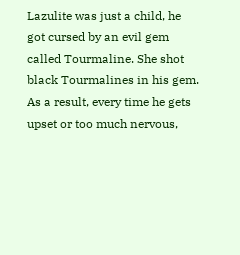Lazulite was just a child, he got cursed by an evil gem called Tourmaline. She shot black Tourmalines in his gem. As a result, every time he gets upset or too much nervous,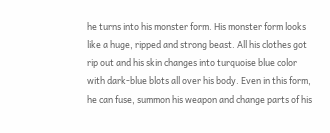he turns into his monster form. His monster form looks like a huge, ripped and strong beast. All his clothes got rip out and his skin changes into turquoise blue color with dark-blue blots all over his body. Even in this form, he can fuse, summon his weapon and change parts of his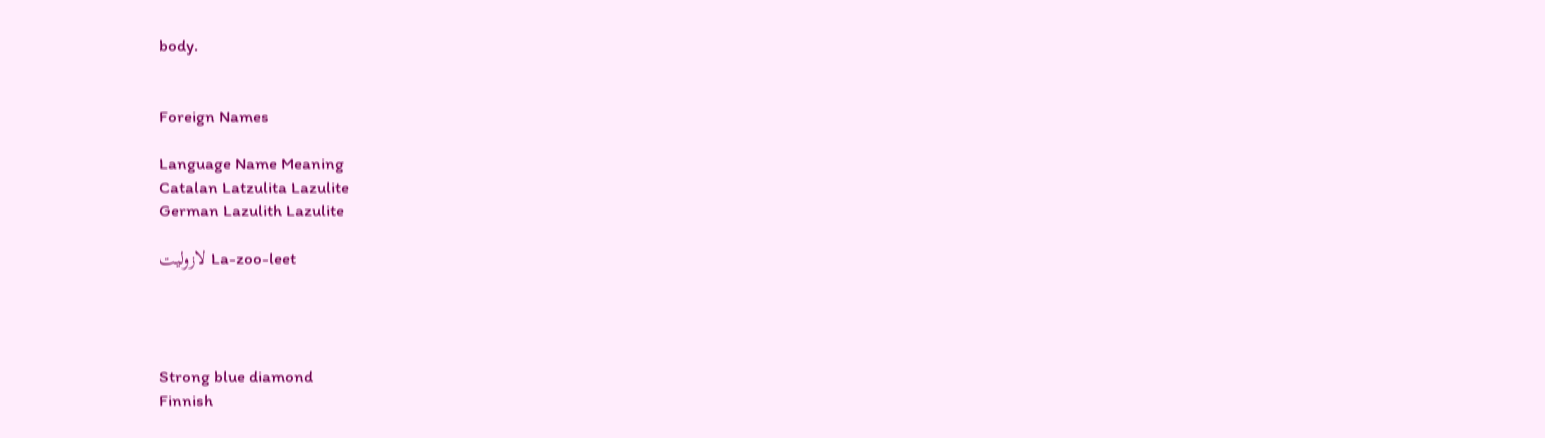body.


Foreign Names

Language Name Meaning
Catalan Latzulita Lazulite
German Lazulith Lazulite

لازولیت La-zoo-leet




Strong blue diamond
Finnish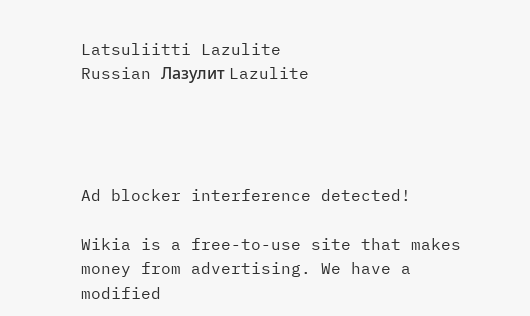Latsuliitti Lazulite
Russian Лазулит Lazulite




Ad blocker interference detected!

Wikia is a free-to-use site that makes money from advertising. We have a modified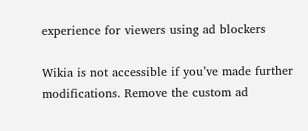experience for viewers using ad blockers

Wikia is not accessible if you’ve made further modifications. Remove the custom ad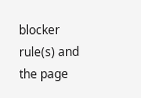blocker rule(s) and the page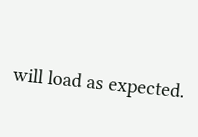will load as expected.